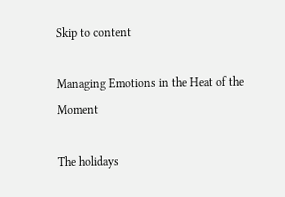Skip to content

Managing Emotions in the Heat of the Moment

The holidays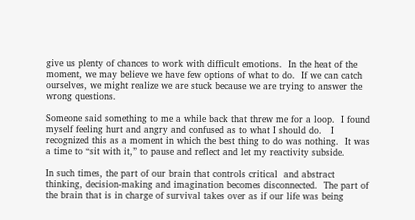give us plenty of chances to work with difficult emotions.  In the heat of the moment, we may believe we have few options of what to do.  If we can catch ourselves, we might realize we are stuck because we are trying to answer the wrong questions.

Someone said something to me a while back that threw me for a loop.  I found myself feeling hurt and angry and confused as to what I should do.   I recognized this as a moment in which the best thing to do was nothing.  It was a time to “sit with it,” to pause and reflect and let my reactivity subside.

In such times, the part of our brain that controls critical  and abstract thinking, decision-making and imagination becomes disconnected.  The part of the brain that is in charge of survival takes over as if our life was being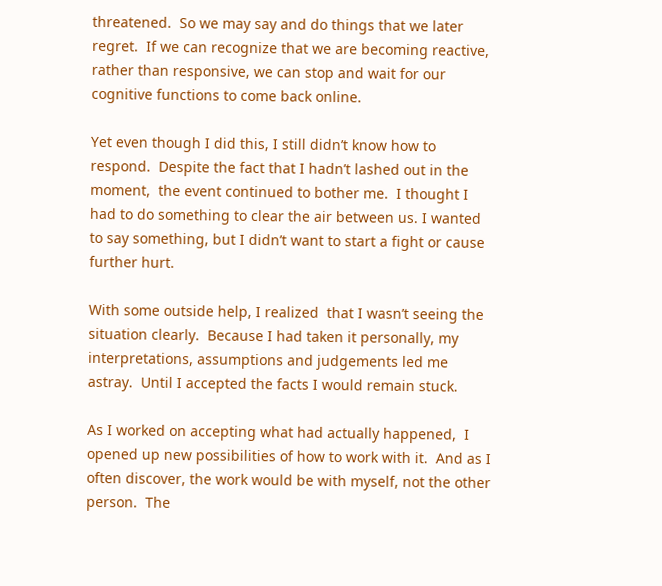threatened.  So we may say and do things that we later regret.  If we can recognize that we are becoming reactive, rather than responsive, we can stop and wait for our cognitive functions to come back online.

Yet even though I did this, I still didn’t know how to respond.  Despite the fact that I hadn’t lashed out in the moment,  the event continued to bother me.  I thought I had to do something to clear the air between us. I wanted to say something, but I didn’t want to start a fight or cause further hurt.

With some outside help, I realized  that I wasn’t seeing the situation clearly.  Because I had taken it personally, my interpretations, assumptions and judgements led me astray.  Until I accepted the facts I would remain stuck.

As I worked on accepting what had actually happened,  I opened up new possibilities of how to work with it.  And as I often discover, the work would be with myself, not the other person.  The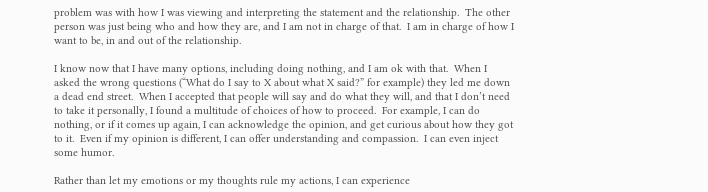problem was with how I was viewing and interpreting the statement and the relationship.  The other person was just being who and how they are, and I am not in charge of that.  I am in charge of how I want to be, in and out of the relationship.

I know now that I have many options, including doing nothing, and I am ok with that.  When I asked the wrong questions (“What do I say to X about what X said?” for example) they led me down a dead end street.  When I accepted that people will say and do what they will, and that I don’t need to take it personally, I found a multitude of choices of how to proceed.  For example, I can do nothing, or if it comes up again, I can acknowledge the opinion, and get curious about how they got to it.  Even if my opinion is different, I can offer understanding and compassion.  I can even inject some humor.

Rather than let my emotions or my thoughts rule my actions, I can experience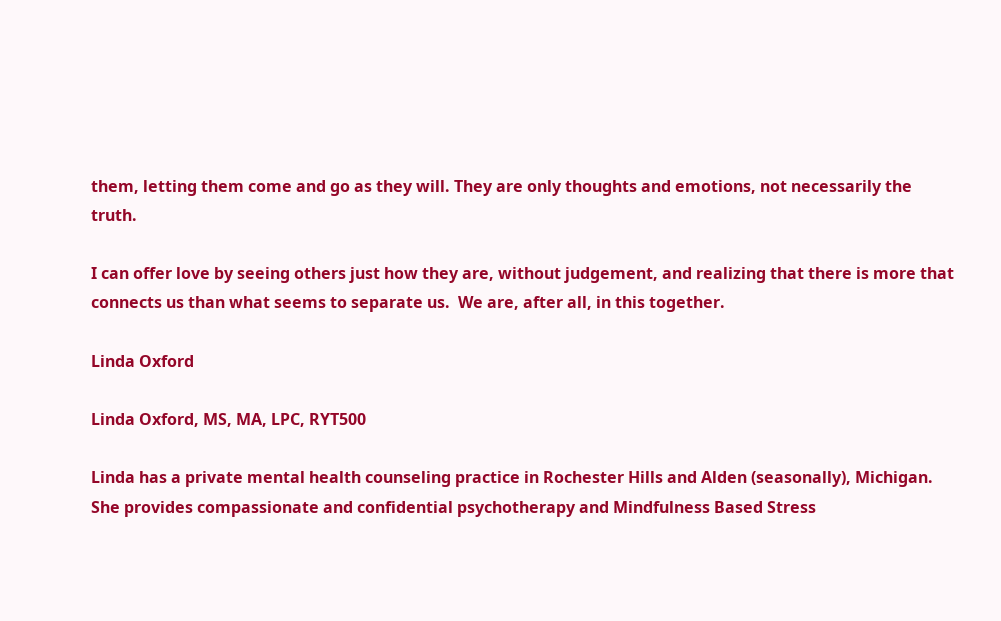them, letting them come and go as they will. They are only thoughts and emotions, not necessarily the truth.

I can offer love by seeing others just how they are, without judgement, and realizing that there is more that connects us than what seems to separate us.  We are, after all, in this together.

Linda Oxford

Linda Oxford, MS, MA, LPC, RYT500

Linda has a private mental health counseling practice in Rochester Hills and Alden (seasonally), Michigan. She provides compassionate and confidential psychotherapy and Mindfulness Based Stress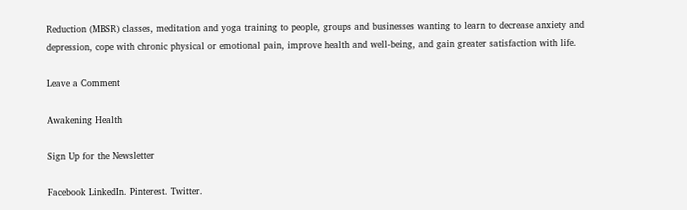Reduction (MBSR) classes, meditation and yoga training to people, groups and businesses wanting to learn to decrease anxiety and depression, cope with chronic physical or emotional pain, improve health and well-being, and gain greater satisfaction with life.

Leave a Comment

Awakening Health

Sign Up for the Newsletter

Facebook LinkedIn. Pinterest. Twitter.